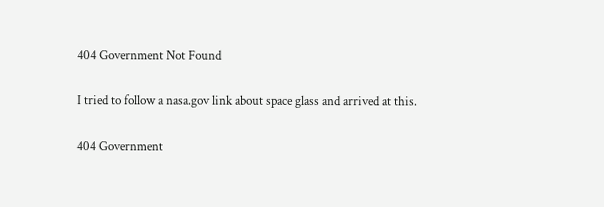404 Government Not Found

I tried to follow a nasa.gov link about space glass and arrived at this.

404 Government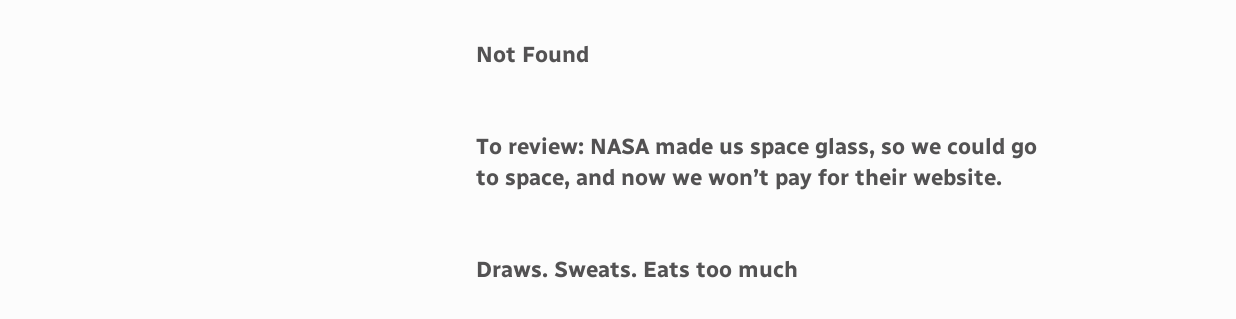Not Found


To review: NASA made us space glass, so we could go to space, and now we won’t pay for their website.


Draws. Sweats. Eats too much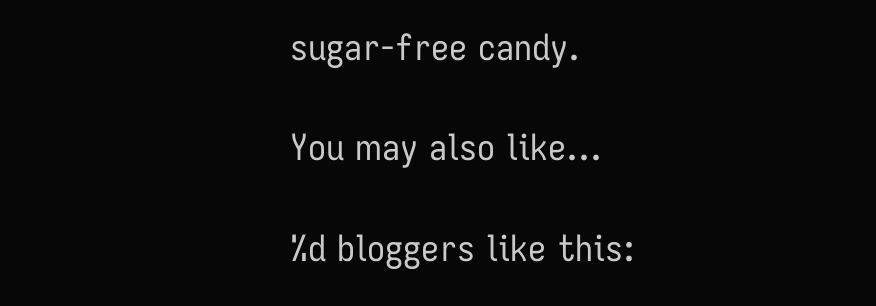sugar-free candy.

You may also like...

%d bloggers like this: